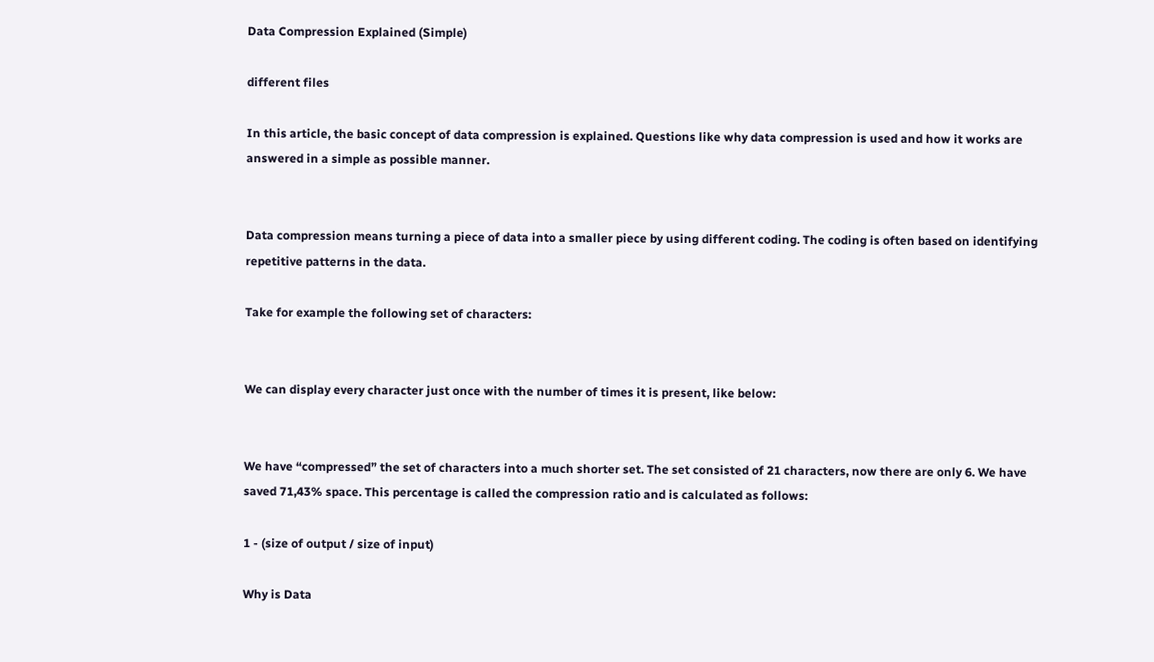Data Compression Explained (Simple)

different files

In this article, the basic concept of data compression is explained. Questions like why data compression is used and how it works are answered in a simple as possible manner.


Data compression means turning a piece of data into a smaller piece by using different coding. The coding is often based on identifying repetitive patterns in the data.

Take for example the following set of characters:


We can display every character just once with the number of times it is present, like below:


We have “compressed” the set of characters into a much shorter set. The set consisted of 21 characters, now there are only 6. We have saved 71,43% space. This percentage is called the compression ratio and is calculated as follows:

1 - (size of output / size of input)

Why is Data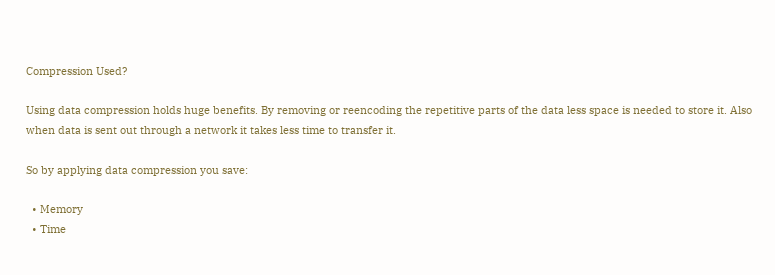Compression Used?

Using data compression holds huge benefits. By removing or reencoding the repetitive parts of the data less space is needed to store it. Also when data is sent out through a network it takes less time to transfer it.

So by applying data compression you save:

  • Memory
  • Time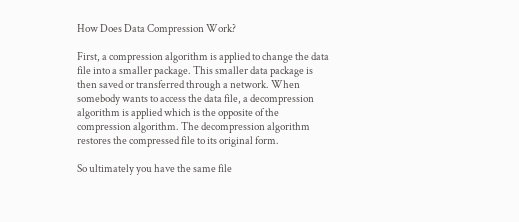How Does Data Compression Work?

First, a compression algorithm is applied to change the data file into a smaller package. This smaller data package is then saved or transferred through a network. When somebody wants to access the data file, a decompression algorithm is applied which is the opposite of the compression algorithm. The decompression algorithm restores the compressed file to its original form.

So ultimately you have the same file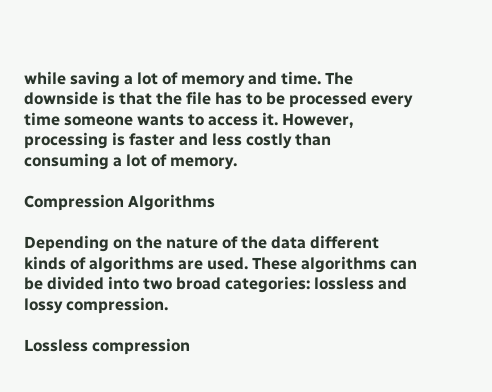while saving a lot of memory and time. The downside is that the file has to be processed every time someone wants to access it. However, processing is faster and less costly than consuming a lot of memory.

Compression Algorithms

Depending on the nature of the data different kinds of algorithms are used. These algorithms can be divided into two broad categories: lossless and lossy compression.

Lossless compression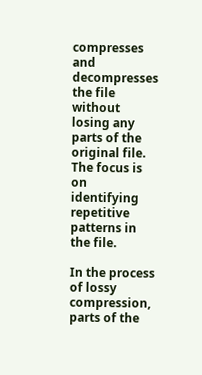compresses and decompresses the file without losing any parts of the original file. The focus is on identifying repetitive patterns in the file.

In the process of lossy compression, parts of the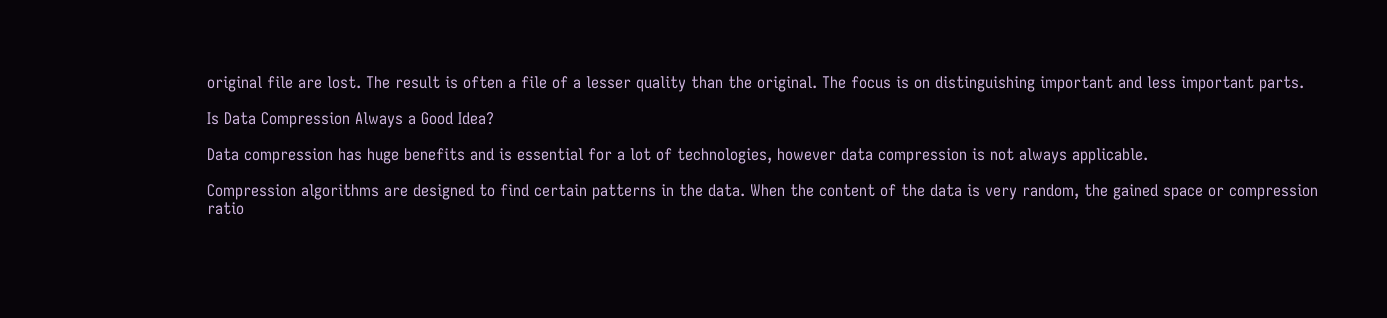original file are lost. The result is often a file of a lesser quality than the original. The focus is on distinguishing important and less important parts.

Is Data Compression Always a Good Idea?

Data compression has huge benefits and is essential for a lot of technologies, however data compression is not always applicable.

Compression algorithms are designed to find certain patterns in the data. When the content of the data is very random, the gained space or compression ratio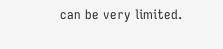can be very limited.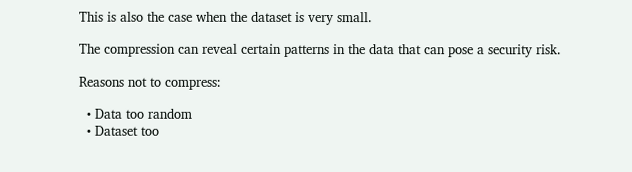This is also the case when the dataset is very small.

The compression can reveal certain patterns in the data that can pose a security risk.

Reasons not to compress:

  • Data too random
  • Dataset too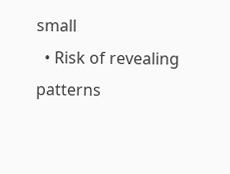small
  • Risk of revealing patterns